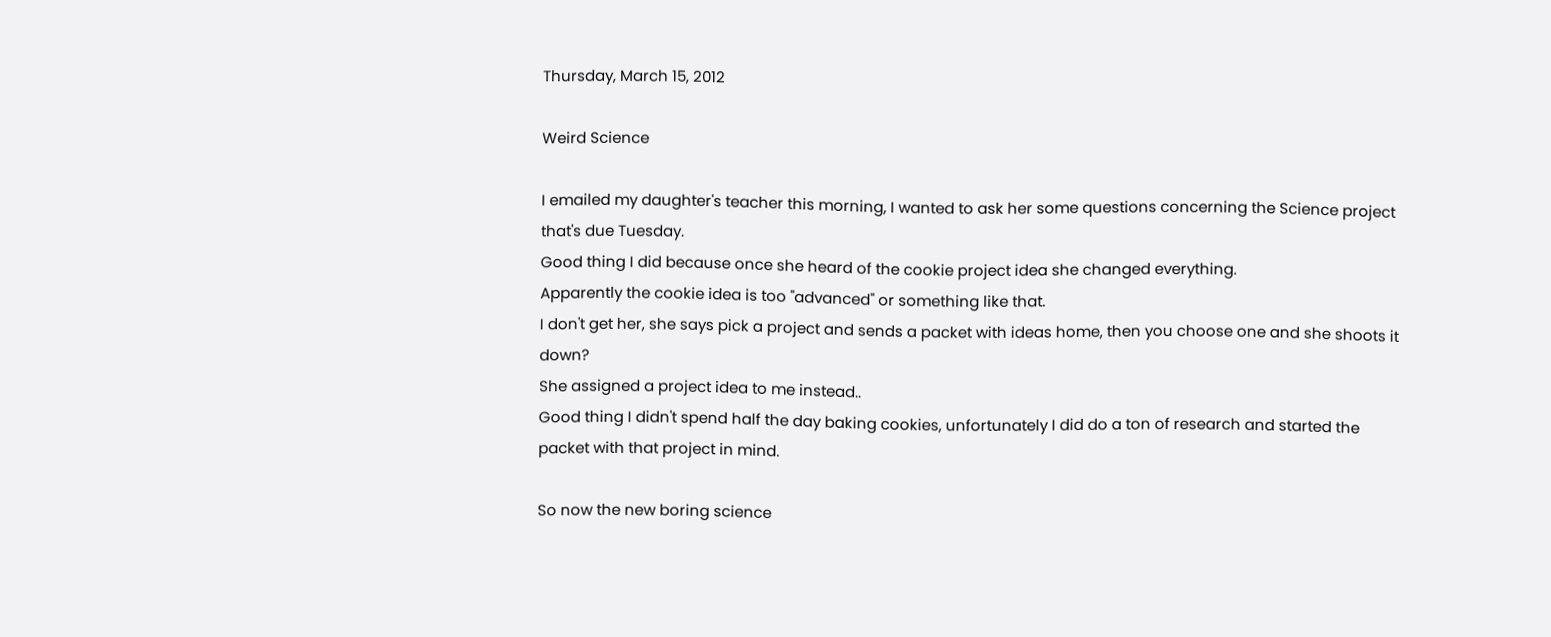Thursday, March 15, 2012

Weird Science

I emailed my daughter's teacher this morning, I wanted to ask her some questions concerning the Science project that's due Tuesday.
Good thing I did because once she heard of the cookie project idea she changed everything.
Apparently the cookie idea is too "advanced" or something like that.
I don't get her, she says pick a project and sends a packet with ideas home, then you choose one and she shoots it down?
She assigned a project idea to me instead..
Good thing I didn't spend half the day baking cookies, unfortunately I did do a ton of research and started the packet with that project in mind.

So now the new boring science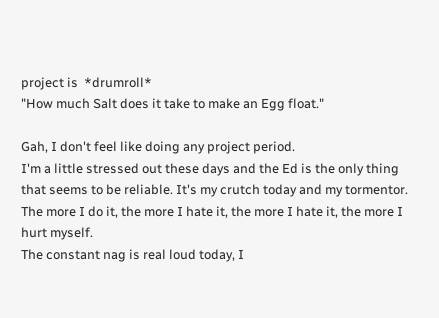project is  *drumroll*
"How much Salt does it take to make an Egg float."

Gah, I don't feel like doing any project period.
I'm a little stressed out these days and the Ed is the only thing that seems to be reliable. It's my crutch today and my tormentor.
The more I do it, the more I hate it, the more I hate it, the more I hurt myself.
The constant nag is real loud today, I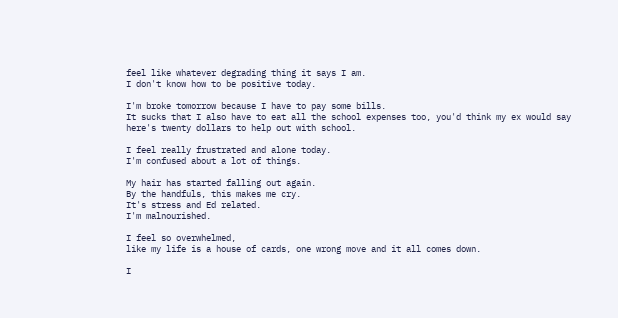feel like whatever degrading thing it says I am.
I don't know how to be positive today.

I'm broke tomorrow because I have to pay some bills.
It sucks that I also have to eat all the school expenses too, you'd think my ex would say here's twenty dollars to help out with school.

I feel really frustrated and alone today.
I'm confused about a lot of things.

My hair has started falling out again.
By the handfuls, this makes me cry.
It's stress and Ed related.
I'm malnourished.

I feel so overwhelmed,
like my life is a house of cards, one wrong move and it all comes down.

I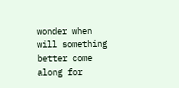wonder when will something better come along for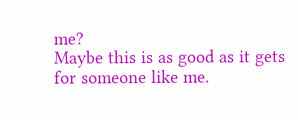me?
Maybe this is as good as it gets for someone like me.